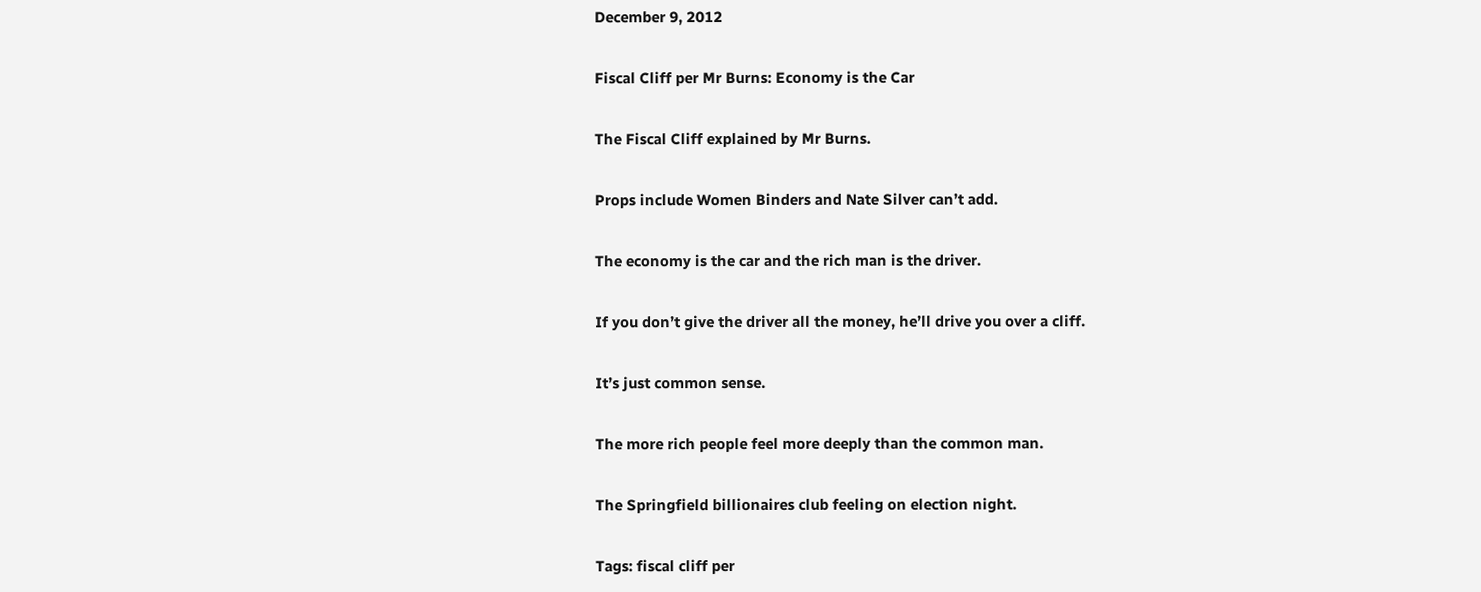December 9, 2012

Fiscal Cliff per Mr Burns: Economy is the Car

The Fiscal Cliff explained by Mr Burns.

Props include Women Binders and Nate Silver can’t add.

The economy is the car and the rich man is the driver.

If you don’t give the driver all the money, he’ll drive you over a cliff.

It’s just common sense.

The more rich people feel more deeply than the common man.

The Springfield billionaires club feeling on election night.

Tags: fiscal cliff per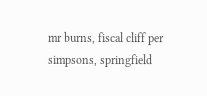mr burns, fiscal cliff per simpsons, springfield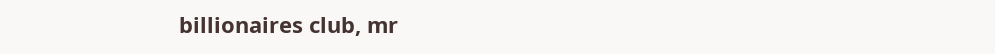billionaires club, mr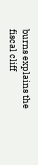burns explains the fiscal cliff